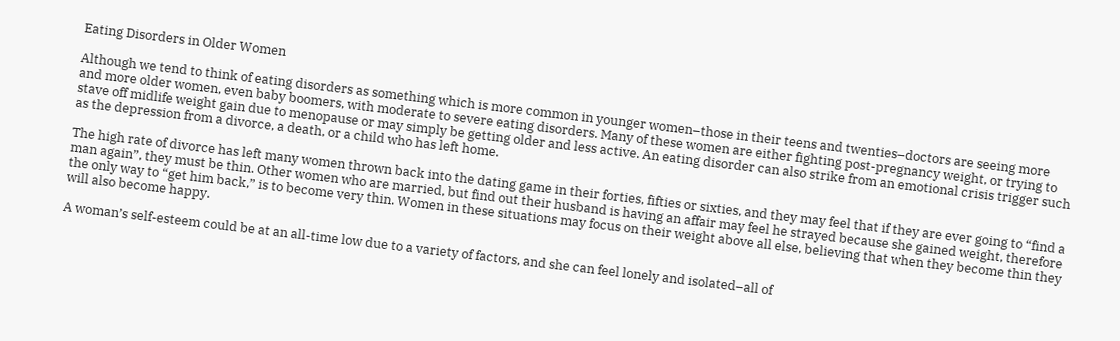Eating Disorders in Older Women

Although we tend to think of eating disorders as something which is more common in younger women–those in their teens and twenties–doctors are seeing more and more older women, even baby boomers, with moderate to severe eating disorders. Many of these women are either fighting post-pregnancy weight, or trying to stave off midlife weight gain due to menopause or may simply be getting older and less active. An eating disorder can also strike from an emotional crisis trigger such as the depression from a divorce, a death, or a child who has left home.

The high rate of divorce has left many women thrown back into the dating game in their forties, fifties or sixties, and they may feel that if they are ever going to “find a man again”, they must be thin. Other women who are married, but find out their husband is having an affair may feel he strayed because she gained weight, therefore the only way to “get him back,” is to become very thin. Women in these situations may focus on their weight above all else, believing that when they become thin they will also become happy.

A woman’s self-esteem could be at an all-time low due to a variety of factors, and she can feel lonely and isolated–all of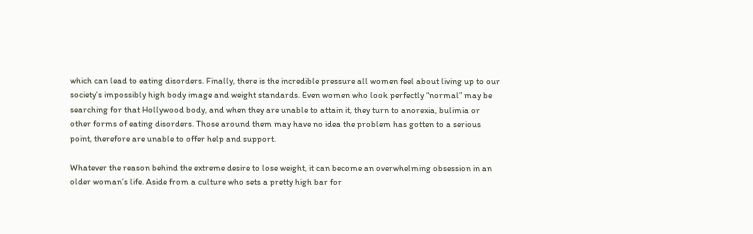which can lead to eating disorders. Finally, there is the incredible pressure all women feel about living up to our society’s impossibly high body image and weight standards. Even women who look perfectly “normal” may be searching for that Hollywood body, and when they are unable to attain it, they turn to anorexia, bulimia or other forms of eating disorders. Those around them may have no idea the problem has gotten to a serious point, therefore are unable to offer help and support.

Whatever the reason behind the extreme desire to lose weight, it can become an overwhelming obsession in an older woman’s life. Aside from a culture who sets a pretty high bar for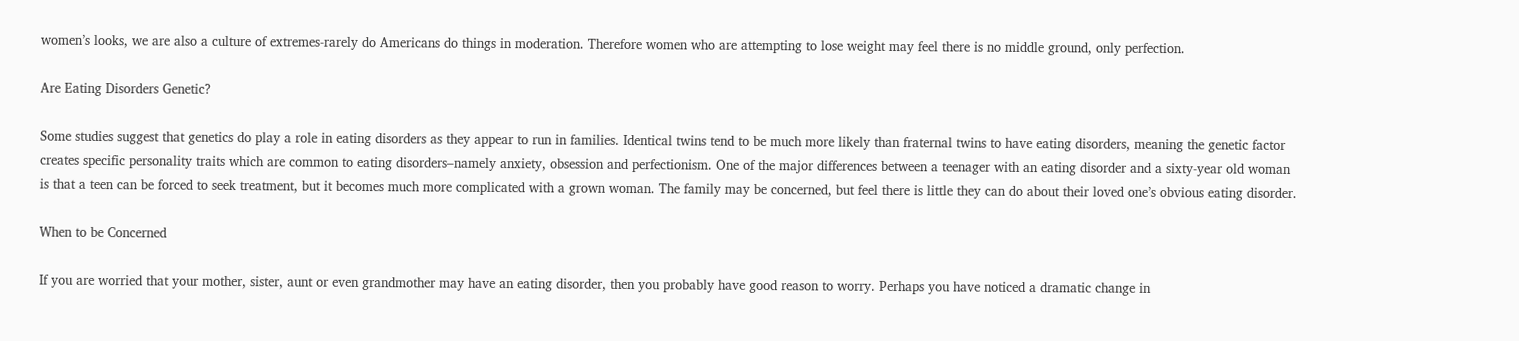women’s looks, we are also a culture of extremes-rarely do Americans do things in moderation. Therefore women who are attempting to lose weight may feel there is no middle ground, only perfection.

Are Eating Disorders Genetic?

Some studies suggest that genetics do play a role in eating disorders as they appear to run in families. Identical twins tend to be much more likely than fraternal twins to have eating disorders, meaning the genetic factor creates specific personality traits which are common to eating disorders–namely anxiety, obsession and perfectionism. One of the major differences between a teenager with an eating disorder and a sixty-year old woman is that a teen can be forced to seek treatment, but it becomes much more complicated with a grown woman. The family may be concerned, but feel there is little they can do about their loved one’s obvious eating disorder.

When to be Concerned

If you are worried that your mother, sister, aunt or even grandmother may have an eating disorder, then you probably have good reason to worry. Perhaps you have noticed a dramatic change in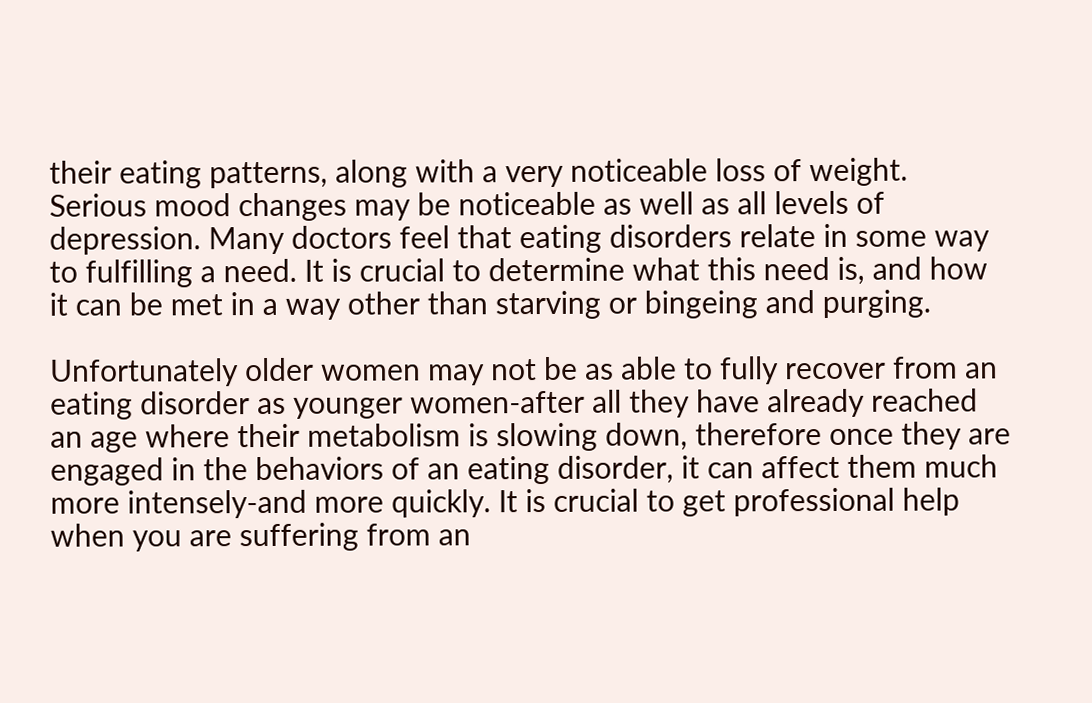their eating patterns, along with a very noticeable loss of weight. Serious mood changes may be noticeable as well as all levels of depression. Many doctors feel that eating disorders relate in some way to fulfilling a need. It is crucial to determine what this need is, and how it can be met in a way other than starving or bingeing and purging.

Unfortunately older women may not be as able to fully recover from an eating disorder as younger women-after all they have already reached an age where their metabolism is slowing down, therefore once they are engaged in the behaviors of an eating disorder, it can affect them much more intensely-and more quickly. It is crucial to get professional help when you are suffering from an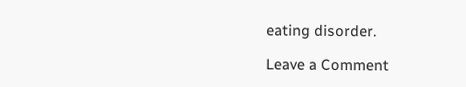eating disorder.

Leave a Comment